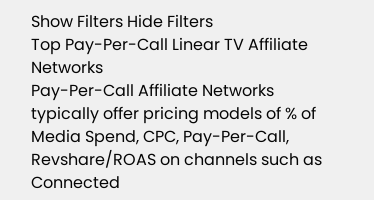Show Filters Hide Filters
Top Pay-Per-Call Linear TV Affiliate Networks
Pay-Per-Call Affiliate Networks typically offer pricing models of % of Media Spend, CPC, Pay-Per-Call, Revshare/ROAS on channels such as Connected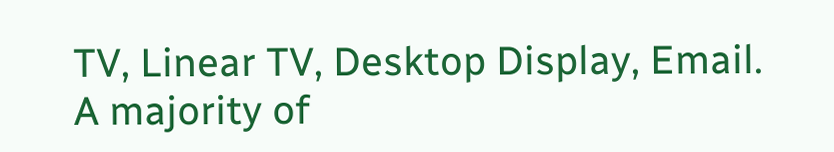TV, Linear TV, Desktop Display, Email. A majority of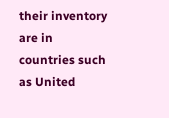their inventory are in countries such as United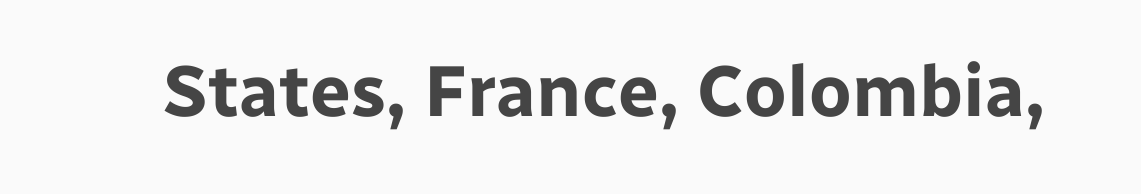States, France, Colombia,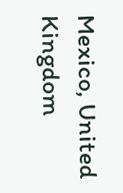Mexico, United Kingdom